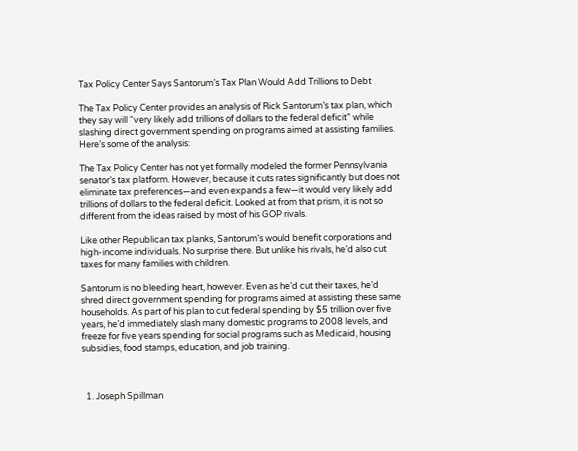Tax Policy Center Says Santorum’s Tax Plan Would Add Trillions to Debt

The Tax Policy Center provides an analysis of Rick Santorum’s tax plan, which they say will “very likely add trillions of dollars to the federal deficit” while slashing direct government spending on programs aimed at assisting families. Here’s some of the analysis:

The Tax Policy Center has not yet formally modeled the former Pennsylvania senator’s tax platform. However, because it cuts rates significantly but does not eliminate tax preferences—and even expands a few—it would very likely add trillions of dollars to the federal deficit. Looked at from that prism, it is not so different from the ideas raised by most of his GOP rivals.

Like other Republican tax planks, Santorum’s would benefit corporations and high-income individuals. No surprise there. But unlike his rivals, he’d also cut taxes for many families with children.

Santorum is no bleeding heart, however. Even as he’d cut their taxes, he’d shred direct government spending for programs aimed at assisting these same households. As part of his plan to cut federal spending by $5 trillion over five years, he’d immediately slash many domestic programs to 2008 levels, and freeze for five years spending for social programs such as Medicaid, housing subsidies, food stamps, education, and job training.



  1. Joseph Spillman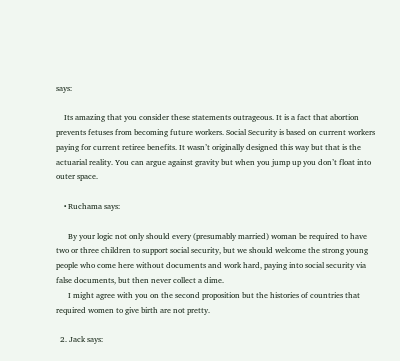says:

    Its amazing that you consider these statements outrageous. It is a fact that abortion prevents fetuses from becoming future workers. Social Security is based on current workers paying for current retiree benefits. It wasn’t originally designed this way but that is the actuarial reality. You can argue against gravity but when you jump up you don’t float into outer space.

    • Ruchama says:

      By your logic not only should every (presumably married) woman be required to have two or three children to support social security, but we should welcome the strong young people who come here without documents and work hard, paying into social security via false documents, but then never collect a dime.
      I might agree with you on the second proposition but the histories of countries that required women to give birth are not pretty.

  2. Jack says: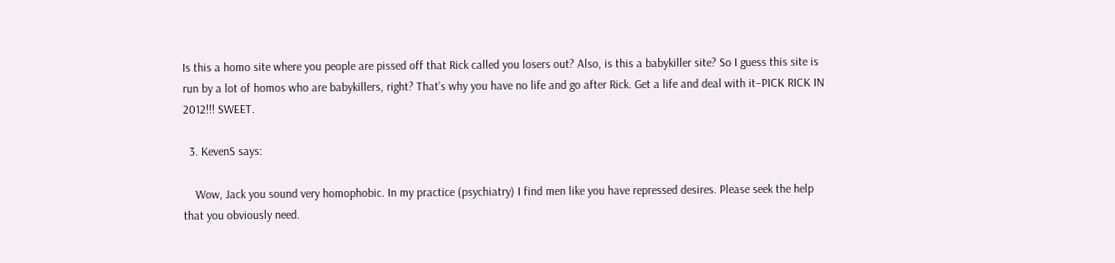Is this a homo site where you people are pissed off that Rick called you losers out? Also, is this a babykiller site? So I guess this site is run by a lot of homos who are babykillers, right? That’s why you have no life and go after Rick. Get a life and deal with it–PICK RICK IN 2012!!! SWEET.

  3. KevenS says:

    Wow, Jack you sound very homophobic. In my practice (psychiatry) I find men like you have repressed desires. Please seek the help that you obviously need.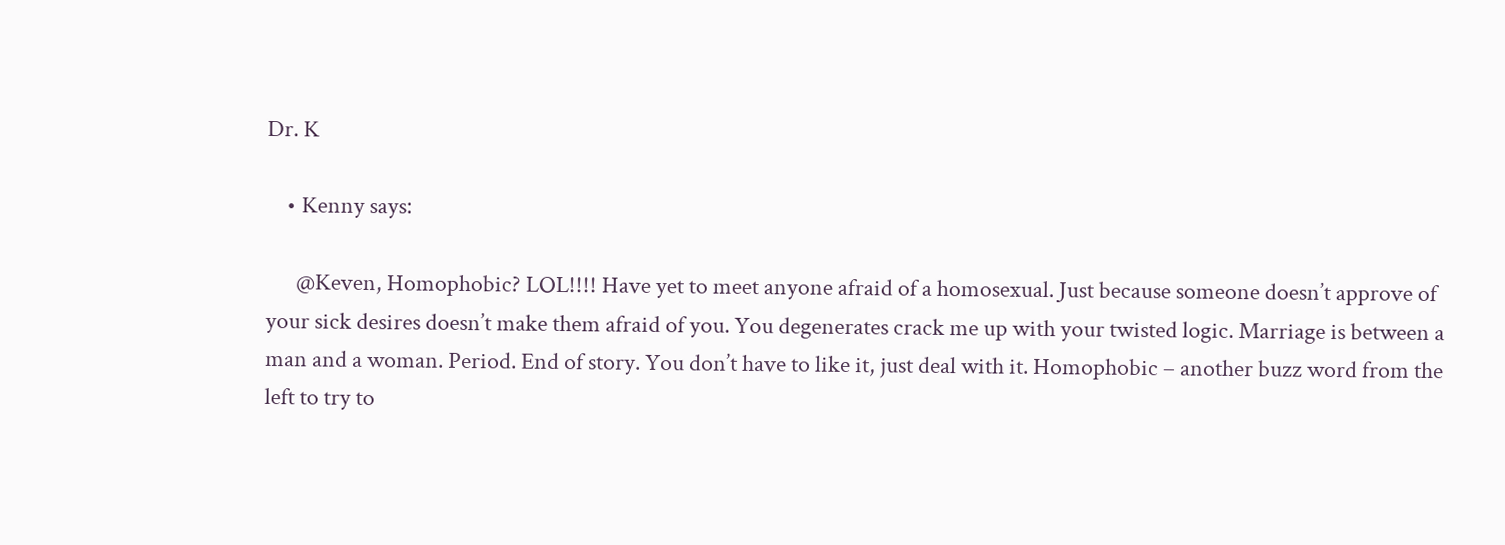Dr. K

    • Kenny says:

      @Keven, Homophobic? LOL!!!! Have yet to meet anyone afraid of a homosexual. Just because someone doesn’t approve of your sick desires doesn’t make them afraid of you. You degenerates crack me up with your twisted logic. Marriage is between a man and a woman. Period. End of story. You don’t have to like it, just deal with it. Homophobic – another buzz word from the left to try to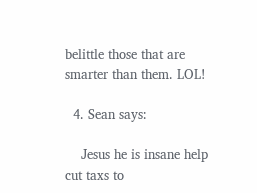belittle those that are smarter than them. LOL!

  4. Sean says:

    Jesus he is insane help cut taxs to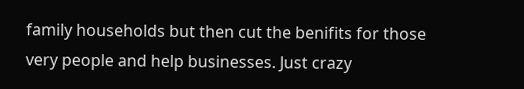family households but then cut the benifits for those very people and help businesses. Just crazy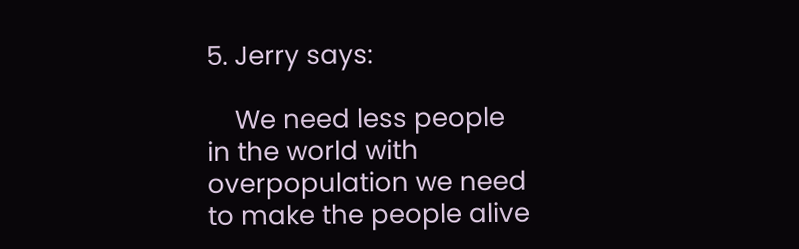5. Jerry says:

    We need less people in the world with overpopulation we need to make the people alive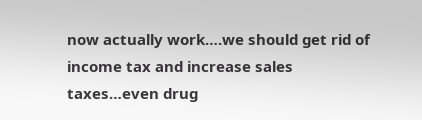now actually work….we should get rid of income tax and increase sales taxes…even drug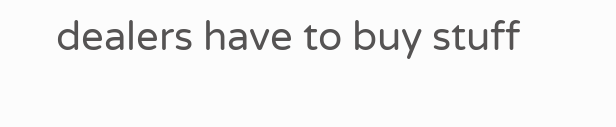dealers have to buy stuff